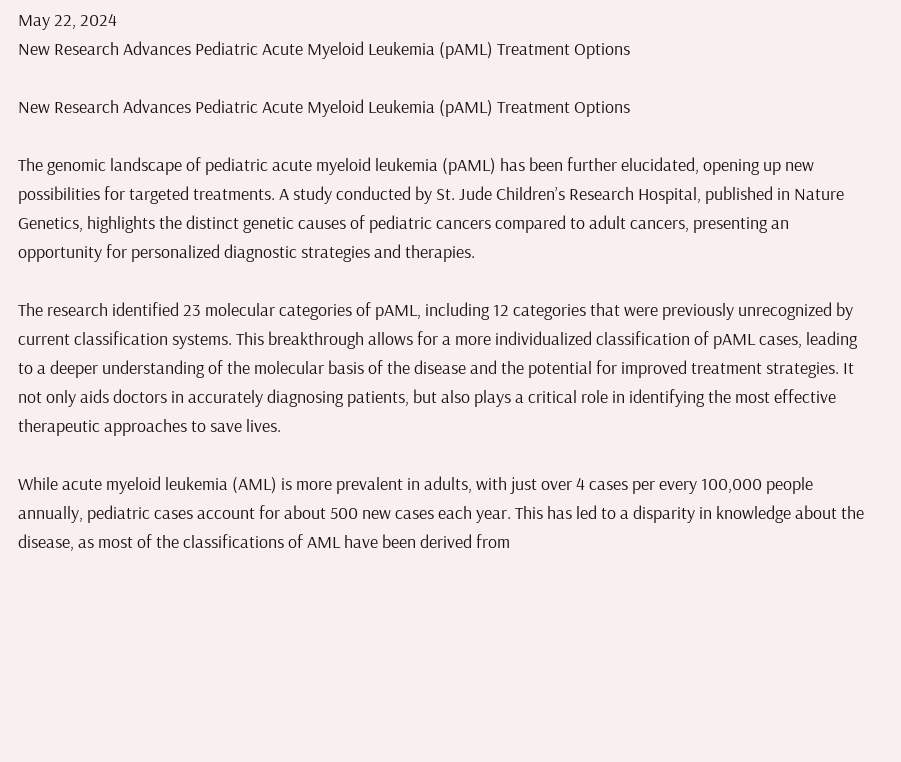May 22, 2024
New Research Advances Pediatric Acute Myeloid Leukemia (pAML) Treatment Options

New Research Advances Pediatric Acute Myeloid Leukemia (pAML) Treatment Options

The genomic landscape of pediatric acute myeloid leukemia (pAML) has been further elucidated, opening up new possibilities for targeted treatments. A study conducted by St. Jude Children’s Research Hospital, published in Nature Genetics, highlights the distinct genetic causes of pediatric cancers compared to adult cancers, presenting an opportunity for personalized diagnostic strategies and therapies.

The research identified 23 molecular categories of pAML, including 12 categories that were previously unrecognized by current classification systems. This breakthrough allows for a more individualized classification of pAML cases, leading to a deeper understanding of the molecular basis of the disease and the potential for improved treatment strategies. It not only aids doctors in accurately diagnosing patients, but also plays a critical role in identifying the most effective therapeutic approaches to save lives.

While acute myeloid leukemia (AML) is more prevalent in adults, with just over 4 cases per every 100,000 people annually, pediatric cases account for about 500 new cases each year. This has led to a disparity in knowledge about the disease, as most of the classifications of AML have been derived from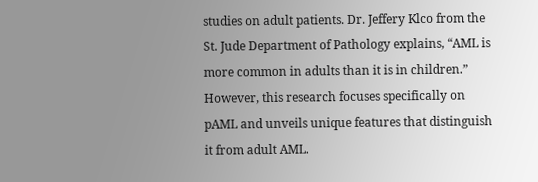studies on adult patients. Dr. Jeffery Klco from the St. Jude Department of Pathology explains, “AML is more common in adults than it is in children.” However, this research focuses specifically on pAML and unveils unique features that distinguish it from adult AML.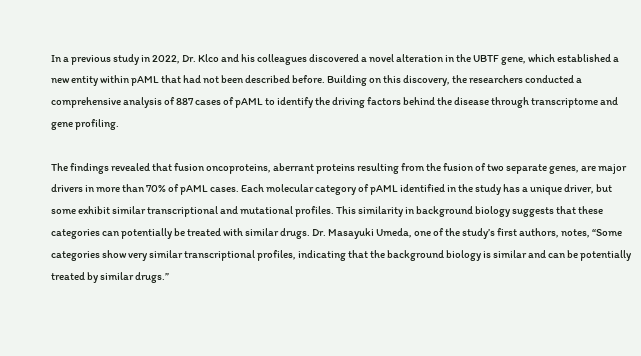In a previous study in 2022, Dr. Klco and his colleagues discovered a novel alteration in the UBTF gene, which established a new entity within pAML that had not been described before. Building on this discovery, the researchers conducted a comprehensive analysis of 887 cases of pAML to identify the driving factors behind the disease through transcriptome and gene profiling.

The findings revealed that fusion oncoproteins, aberrant proteins resulting from the fusion of two separate genes, are major drivers in more than 70% of pAML cases. Each molecular category of pAML identified in the study has a unique driver, but some exhibit similar transcriptional and mutational profiles. This similarity in background biology suggests that these categories can potentially be treated with similar drugs. Dr. Masayuki Umeda, one of the study’s first authors, notes, “Some categories show very similar transcriptional profiles, indicating that the background biology is similar and can be potentially treated by similar drugs.”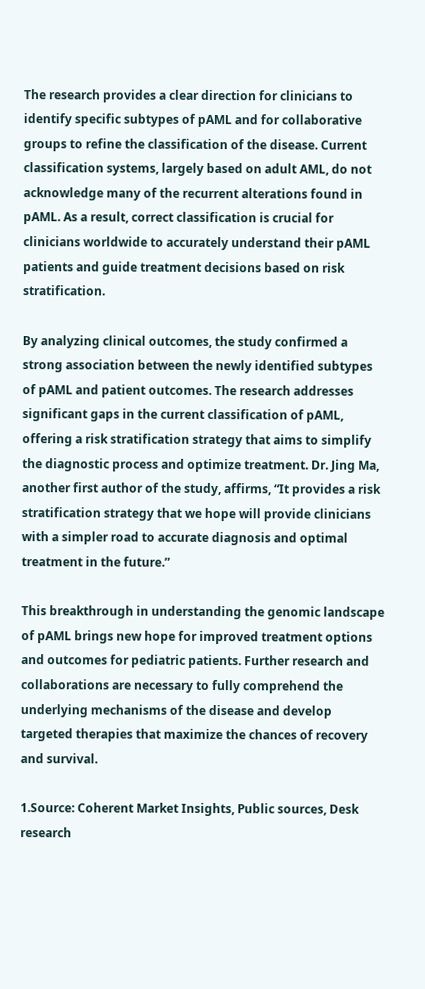The research provides a clear direction for clinicians to identify specific subtypes of pAML and for collaborative groups to refine the classification of the disease. Current classification systems, largely based on adult AML, do not acknowledge many of the recurrent alterations found in pAML. As a result, correct classification is crucial for clinicians worldwide to accurately understand their pAML patients and guide treatment decisions based on risk stratification.

By analyzing clinical outcomes, the study confirmed a strong association between the newly identified subtypes of pAML and patient outcomes. The research addresses significant gaps in the current classification of pAML, offering a risk stratification strategy that aims to simplify the diagnostic process and optimize treatment. Dr. Jing Ma, another first author of the study, affirms, “It provides a risk stratification strategy that we hope will provide clinicians with a simpler road to accurate diagnosis and optimal treatment in the future.”

This breakthrough in understanding the genomic landscape of pAML brings new hope for improved treatment options and outcomes for pediatric patients. Further research and collaborations are necessary to fully comprehend the underlying mechanisms of the disease and develop targeted therapies that maximize the chances of recovery and survival.

1.Source: Coherent Market Insights, Public sources, Desk research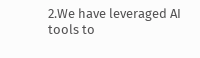2.We have leveraged AI tools to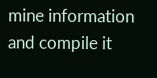mine information and compile it